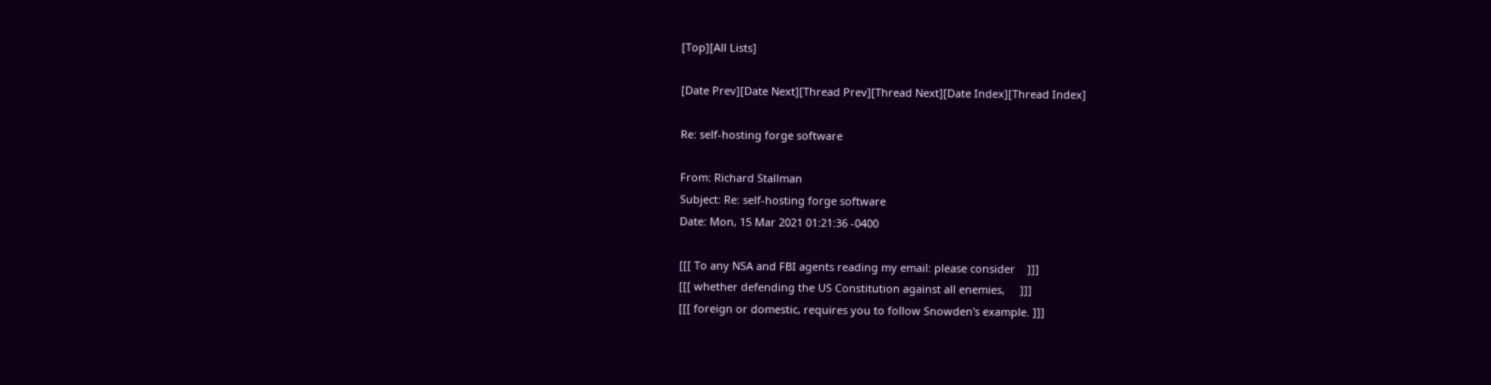[Top][All Lists]

[Date Prev][Date Next][Thread Prev][Thread Next][Date Index][Thread Index]

Re: self-hosting forge software

From: Richard Stallman
Subject: Re: self-hosting forge software
Date: Mon, 15 Mar 2021 01:21:36 -0400

[[[ To any NSA and FBI agents reading my email: please consider    ]]]
[[[ whether defending the US Constitution against all enemies,     ]]]
[[[ foreign or domestic, requires you to follow Snowden's example. ]]]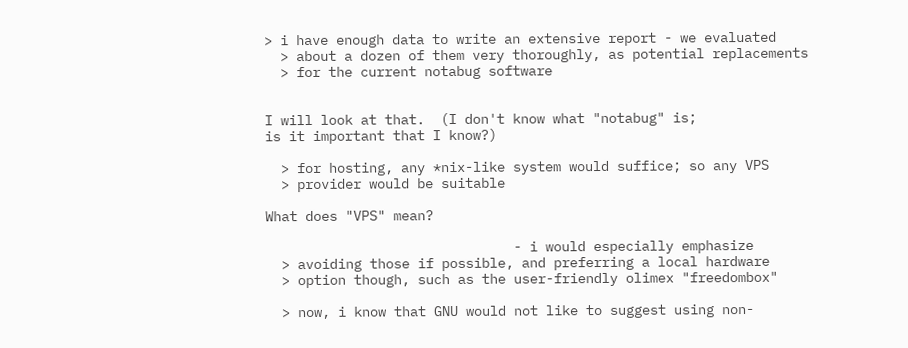> i have enough data to write an extensive report - we evaluated
  > about a dozen of them very thoroughly, as potential replacements
  > for the current notabug software


I will look at that.  (I don't know what "notabug" is;
is it important that I know?)

  > for hosting, any *nix-like system would suffice; so any VPS
  > provider would be suitable

What does "VPS" mean?

                               - i would especially emphasize
  > avoiding those if possible, and preferring a local hardware
  > option though, such as the user-friendly olimex "freedombox"

  > now, i know that GNU would not like to suggest using non-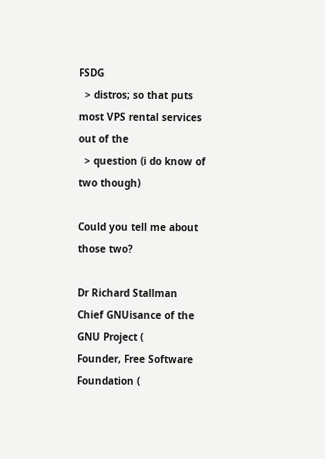FSDG
  > distros; so that puts most VPS rental services out of the
  > question (i do know of two though)

Could you tell me about those two?

Dr Richard Stallman
Chief GNUisance of the GNU Project (
Founder, Free Software Foundation (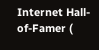Internet Hall-of-Famer (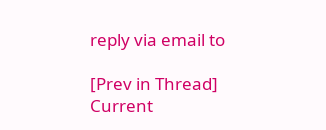reply via email to

[Prev in Thread] Current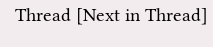Thread [Next in Thread]